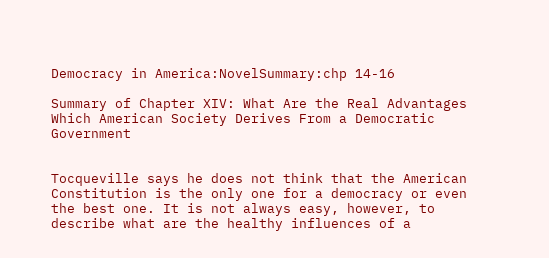Democracy in America:NovelSummary:chp 14-16

Summary of Chapter XIV: What Are the Real Advantages Which American Society Derives From a Democratic Government


Tocqueville says he does not think that the American Constitution is the only one for a democracy or even the best one. It is not always easy, however, to describe what are the healthy influences of a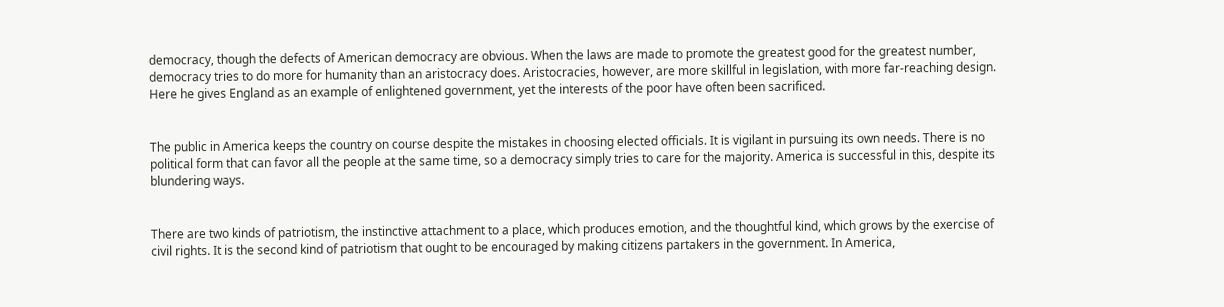democracy, though the defects of American democracy are obvious. When the laws are made to promote the greatest good for the greatest number, democracy tries to do more for humanity than an aristocracy does. Aristocracies, however, are more skillful in legislation, with more far-reaching design. Here he gives England as an example of enlightened government, yet the interests of the poor have often been sacrificed.


The public in America keeps the country on course despite the mistakes in choosing elected officials. It is vigilant in pursuing its own needs. There is no political form that can favor all the people at the same time, so a democracy simply tries to care for the majority. America is successful in this, despite its blundering ways.


There are two kinds of patriotism, the instinctive attachment to a place, which produces emotion, and the thoughtful kind, which grows by the exercise of civil rights. It is the second kind of patriotism that ought to be encouraged by making citizens partakers in the government. In America,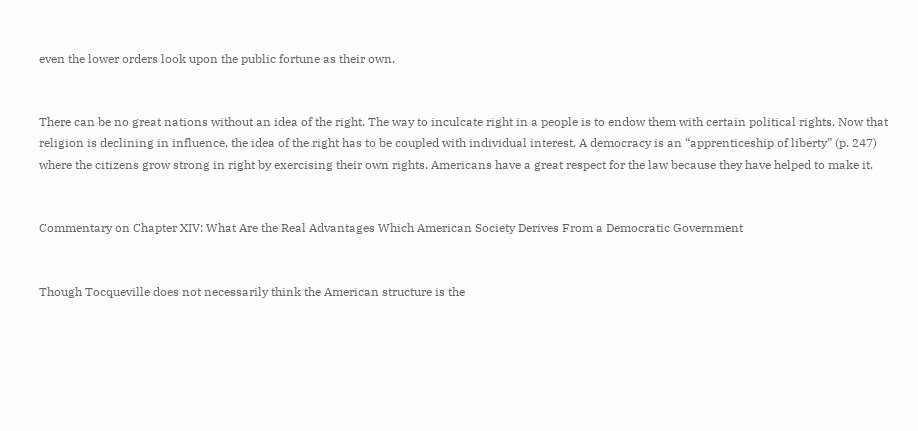even the lower orders look upon the public fortune as their own.


There can be no great nations without an idea of the right. The way to inculcate right in a people is to endow them with certain political rights. Now that religion is declining in influence, the idea of the right has to be coupled with individual interest. A democracy is an “apprenticeship of liberty” (p. 247) where the citizens grow strong in right by exercising their own rights. Americans have a great respect for the law because they have helped to make it.


Commentary on Chapter XIV: What Are the Real Advantages Which American Society Derives From a Democratic Government


Though Tocqueville does not necessarily think the American structure is the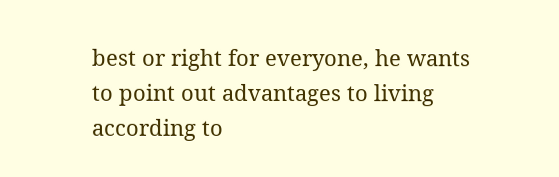best or right for everyone, he wants to point out advantages to living according to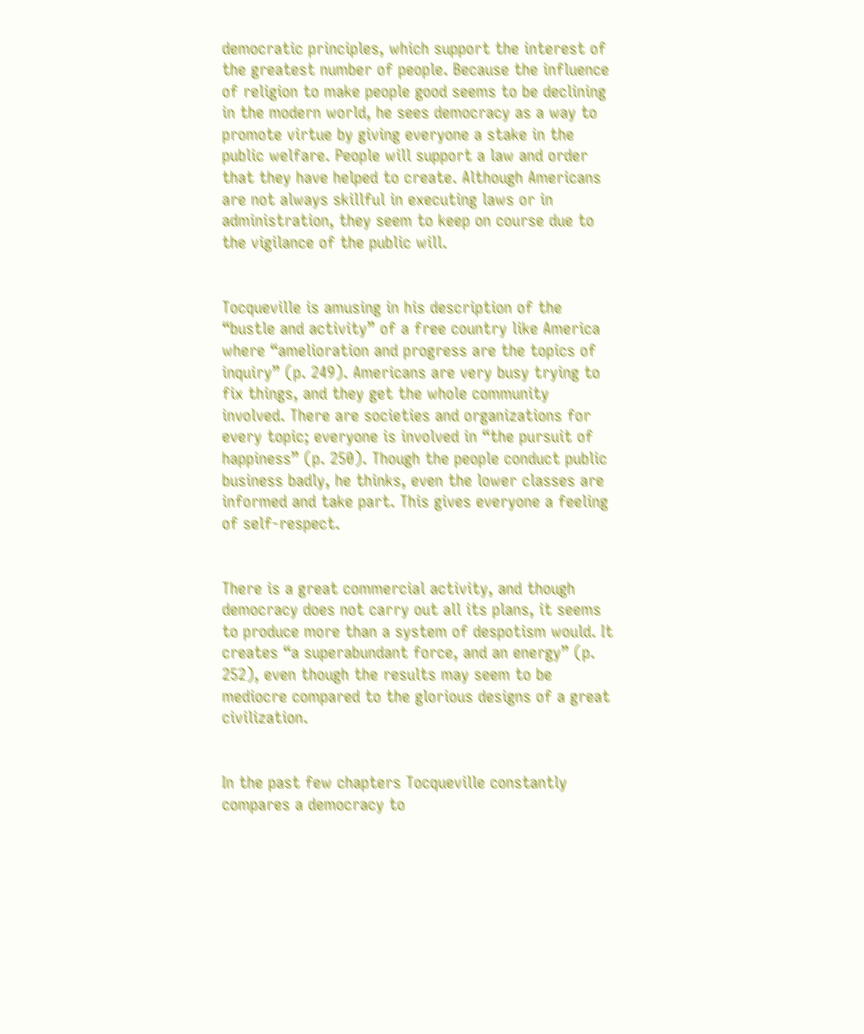democratic principles, which support the interest of the greatest number of people. Because the influence of religion to make people good seems to be declining in the modern world, he sees democracy as a way to promote virtue by giving everyone a stake in the public welfare. People will support a law and order that they have helped to create. Although Americans are not always skillful in executing laws or in administration, they seem to keep on course due to the vigilance of the public will.


Tocqueville is amusing in his description of the “bustle and activity” of a free country like America where “amelioration and progress are the topics of inquiry” (p. 249). Americans are very busy trying to fix things, and they get the whole community involved. There are societies and organizations for every topic; everyone is involved in “the pursuit of happiness” (p. 250). Though the people conduct public business badly, he thinks, even the lower classes are informed and take part. This gives everyone a feeling of self-respect.


There is a great commercial activity, and though democracy does not carry out all its plans, it seems to produce more than a system of despotism would. It creates “a superabundant force, and an energy” (p. 252), even though the results may seem to be mediocre compared to the glorious designs of a great civilization.


In the past few chapters Tocqueville constantly compares a democracy to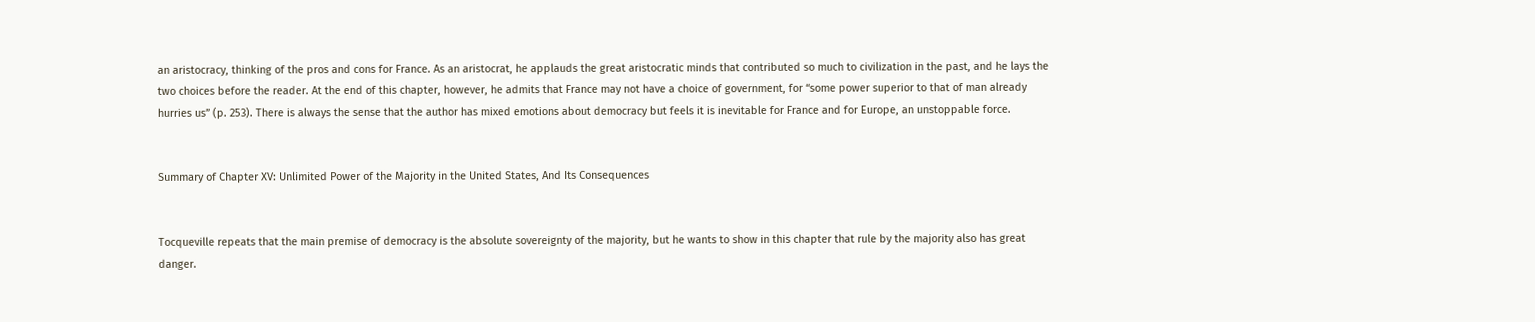an aristocracy, thinking of the pros and cons for France. As an aristocrat, he applauds the great aristocratic minds that contributed so much to civilization in the past, and he lays the two choices before the reader. At the end of this chapter, however, he admits that France may not have a choice of government, for “some power superior to that of man already hurries us” (p. 253). There is always the sense that the author has mixed emotions about democracy but feels it is inevitable for France and for Europe, an unstoppable force.


Summary of Chapter XV: Unlimited Power of the Majority in the United States, And Its Consequences


Tocqueville repeats that the main premise of democracy is the absolute sovereignty of the majority, but he wants to show in this chapter that rule by the majority also has great danger.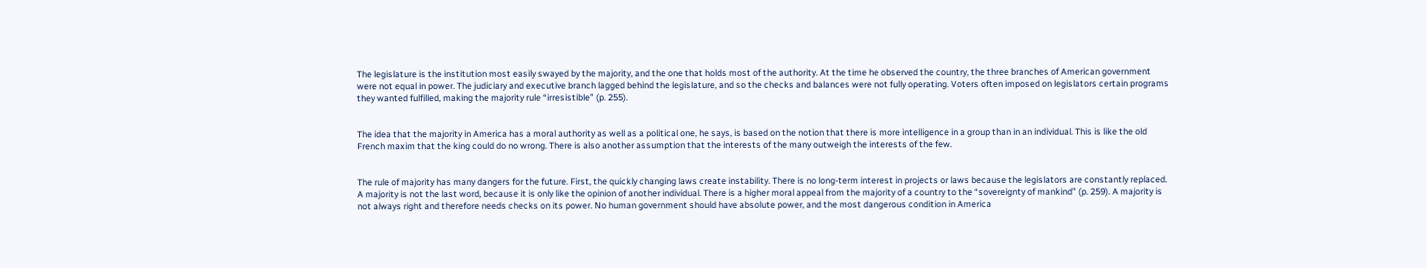The legislature is the institution most easily swayed by the majority, and the one that holds most of the authority. At the time he observed the country, the three branches of American government were not equal in power. The judiciary and executive branch lagged behind the legislature, and so the checks and balances were not fully operating. Voters often imposed on legislators certain programs they wanted fulfilled, making the majority rule “irresistible” (p. 255).


The idea that the majority in America has a moral authority as well as a political one, he says, is based on the notion that there is more intelligence in a group than in an individual. This is like the old French maxim that the king could do no wrong. There is also another assumption that the interests of the many outweigh the interests of the few.


The rule of majority has many dangers for the future. First, the quickly changing laws create instability. There is no long-term interest in projects or laws because the legislators are constantly replaced. A majority is not the last word, because it is only like the opinion of another individual. There is a higher moral appeal from the majority of a country to the “sovereignty of mankind” (p. 259). A majority is not always right and therefore needs checks on its power. No human government should have absolute power, and the most dangerous condition in America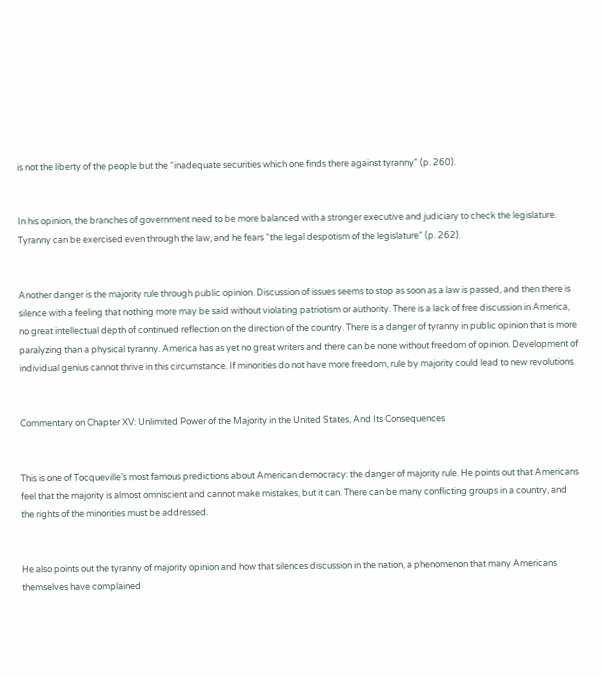is not the liberty of the people but the “inadequate securities which one finds there against tyranny” (p. 260).


In his opinion, the branches of government need to be more balanced with a stronger executive and judiciary to check the legislature. Tyranny can be exercised even through the law, and he fears “the legal despotism of the legislature” (p. 262).


Another danger is the majority rule through public opinion. Discussion of issues seems to stop as soon as a law is passed, and then there is silence with a feeling that nothing more may be said without violating patriotism or authority. There is a lack of free discussion in America, no great intellectual depth of continued reflection on the direction of the country. There is a danger of tyranny in public opinion that is more paralyzing than a physical tyranny. America has as yet no great writers and there can be none without freedom of opinion. Development of individual genius cannot thrive in this circumstance. If minorities do not have more freedom, rule by majority could lead to new revolutions.


Commentary on Chapter XV: Unlimited Power of the Majority in the United States, And Its Consequences


This is one of Tocqueville’s most famous predictions about American democracy: the danger of majority rule. He points out that Americans feel that the majority is almost omniscient and cannot make mistakes, but it can. There can be many conflicting groups in a country, and the rights of the minorities must be addressed.


He also points out the tyranny of majority opinion and how that silences discussion in the nation, a phenomenon that many Americans themselves have complained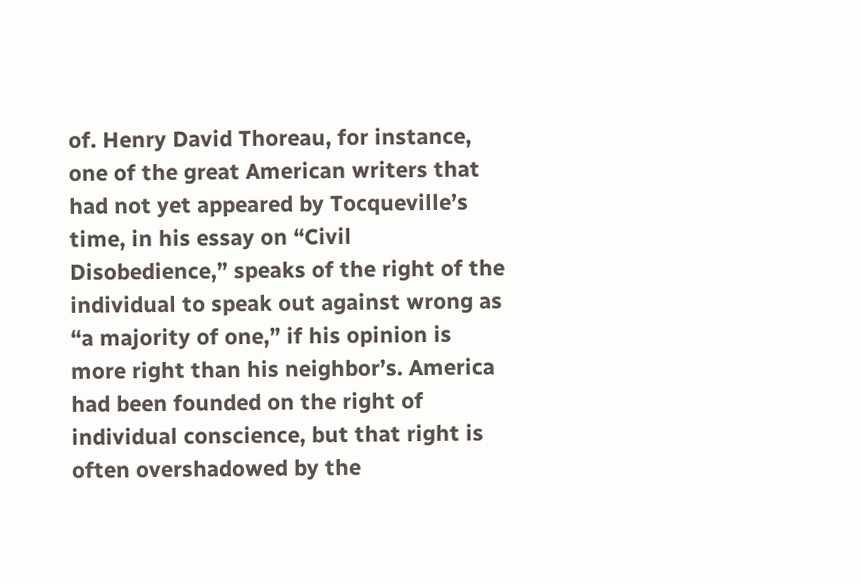of. Henry David Thoreau, for instance, one of the great American writers that had not yet appeared by Tocqueville’s time, in his essay on “Civil Disobedience,” speaks of the right of the individual to speak out against wrong as “a majority of one,” if his opinion is more right than his neighbor’s. America had been founded on the right of individual conscience, but that right is often overshadowed by the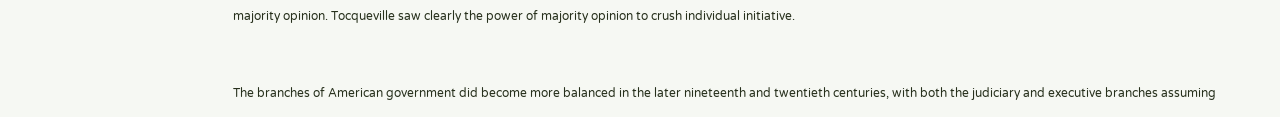majority opinion. Tocqueville saw clearly the power of majority opinion to crush individual initiative.


The branches of American government did become more balanced in the later nineteenth and twentieth centuries, with both the judiciary and executive branches assuming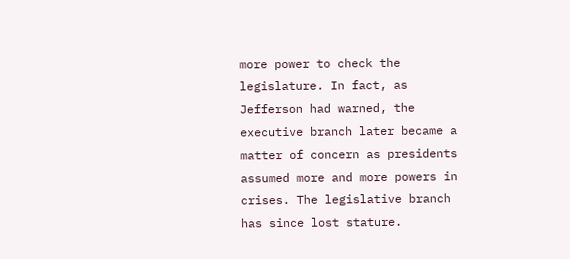more power to check the legislature. In fact, as Jefferson had warned, the executive branch later became a matter of concern as presidents assumed more and more powers in crises. The legislative branch has since lost stature.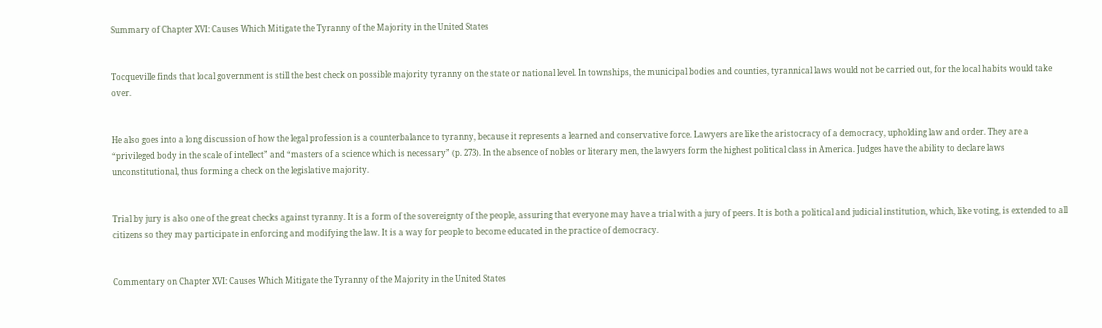Summary of Chapter XVI: Causes Which Mitigate the Tyranny of the Majority in the United States


Tocqueville finds that local government is still the best check on possible majority tyranny on the state or national level. In townships, the municipal bodies and counties, tyrannical laws would not be carried out, for the local habits would take over.


He also goes into a long discussion of how the legal profession is a counterbalance to tyranny, because it represents a learned and conservative force. Lawyers are like the aristocracy of a democracy, upholding law and order. They are a “privileged body in the scale of intellect” and “masters of a science which is necessary” (p. 273). In the absence of nobles or literary men, the lawyers form the highest political class in America. Judges have the ability to declare laws unconstitutional, thus forming a check on the legislative majority.


Trial by jury is also one of the great checks against tyranny. It is a form of the sovereignty of the people, assuring that everyone may have a trial with a jury of peers. It is both a political and judicial institution, which, like voting, is extended to all citizens so they may participate in enforcing and modifying the law. It is a way for people to become educated in the practice of democracy.


Commentary on Chapter XVI: Causes Which Mitigate the Tyranny of the Majority in the United States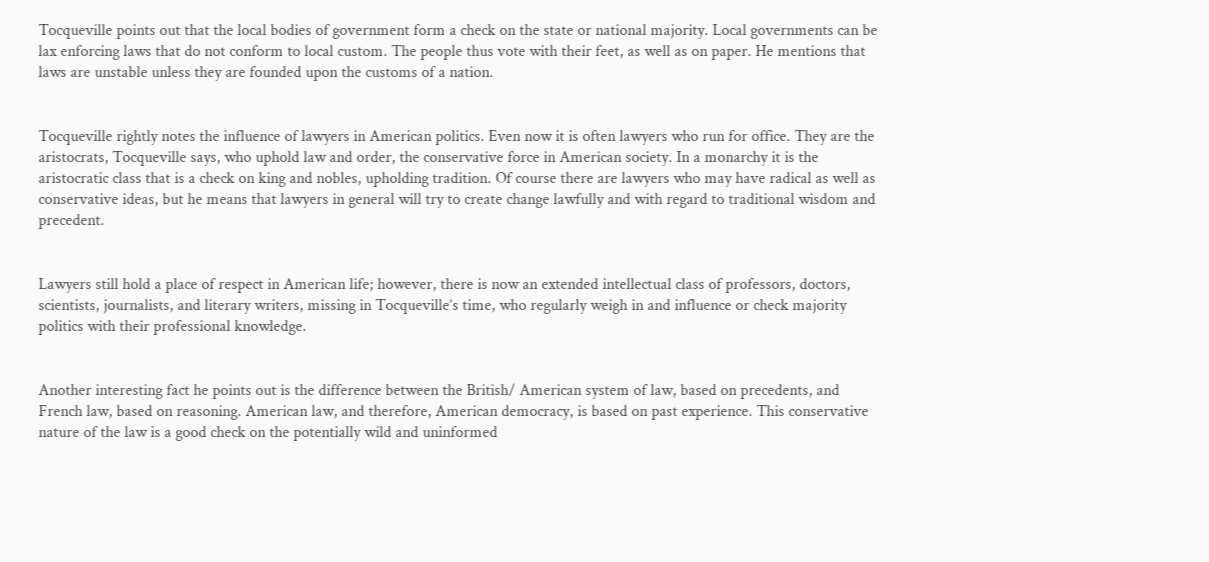Tocqueville points out that the local bodies of government form a check on the state or national majority. Local governments can be lax enforcing laws that do not conform to local custom. The people thus vote with their feet, as well as on paper. He mentions that laws are unstable unless they are founded upon the customs of a nation.


Tocqueville rightly notes the influence of lawyers in American politics. Even now it is often lawyers who run for office. They are the aristocrats, Tocqueville says, who uphold law and order, the conservative force in American society. In a monarchy it is the aristocratic class that is a check on king and nobles, upholding tradition. Of course there are lawyers who may have radical as well as conservative ideas, but he means that lawyers in general will try to create change lawfully and with regard to traditional wisdom and precedent.


Lawyers still hold a place of respect in American life; however, there is now an extended intellectual class of professors, doctors, scientists, journalists, and literary writers, missing in Tocqueville’s time, who regularly weigh in and influence or check majority politics with their professional knowledge.


Another interesting fact he points out is the difference between the British/ American system of law, based on precedents, and French law, based on reasoning. American law, and therefore, American democracy, is based on past experience. This conservative nature of the law is a good check on the potentially wild and uninformed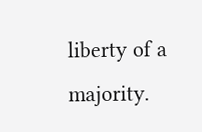liberty of a majority.